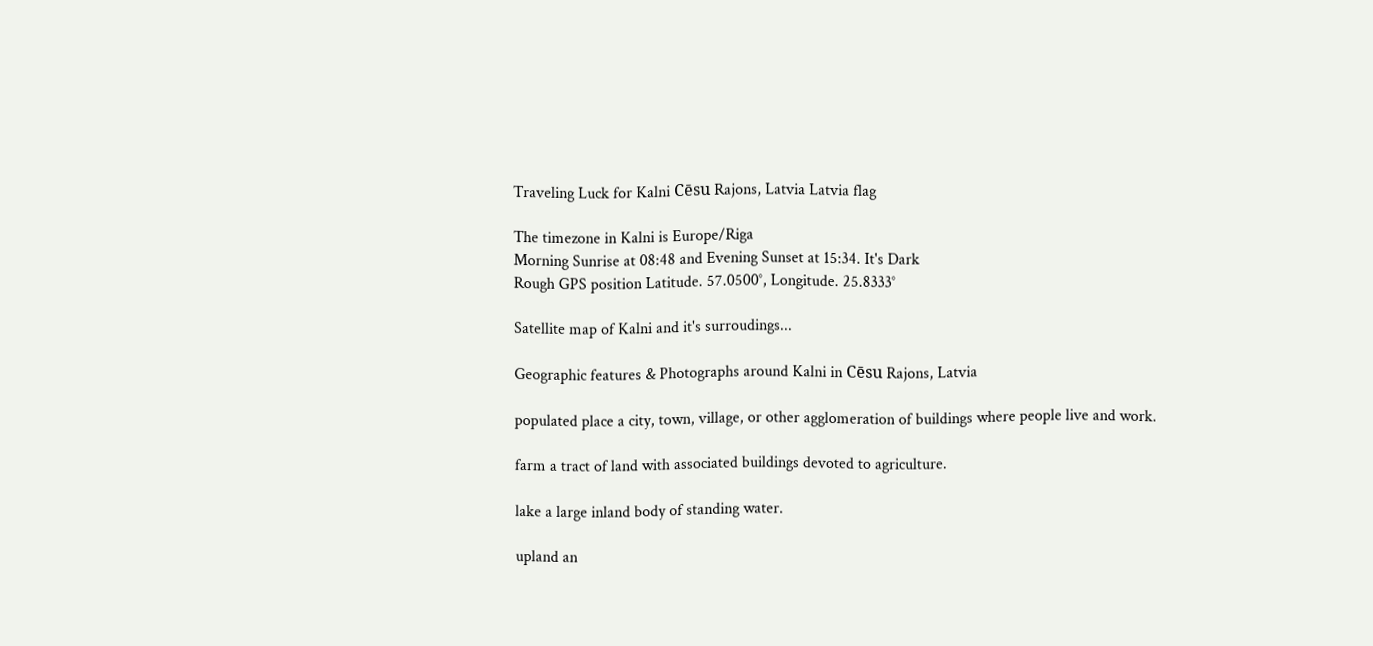Traveling Luck for Kalni Cēsu Rajons, Latvia Latvia flag

The timezone in Kalni is Europe/Riga
Morning Sunrise at 08:48 and Evening Sunset at 15:34. It's Dark
Rough GPS position Latitude. 57.0500°, Longitude. 25.8333°

Satellite map of Kalni and it's surroudings...

Geographic features & Photographs around Kalni in Cēsu Rajons, Latvia

populated place a city, town, village, or other agglomeration of buildings where people live and work.

farm a tract of land with associated buildings devoted to agriculture.

lake a large inland body of standing water.

upland an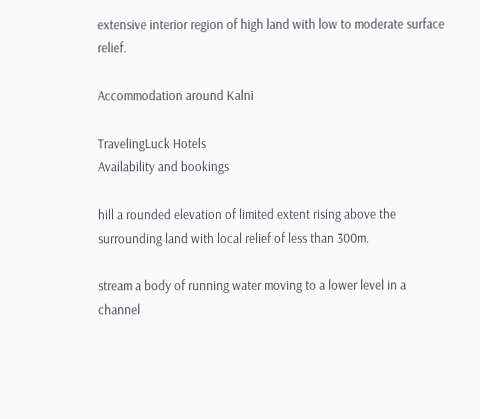extensive interior region of high land with low to moderate surface relief.

Accommodation around Kalni

TravelingLuck Hotels
Availability and bookings

hill a rounded elevation of limited extent rising above the surrounding land with local relief of less than 300m.

stream a body of running water moving to a lower level in a channel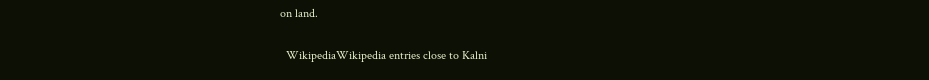on land.

  WikipediaWikipedia entries close to Kalni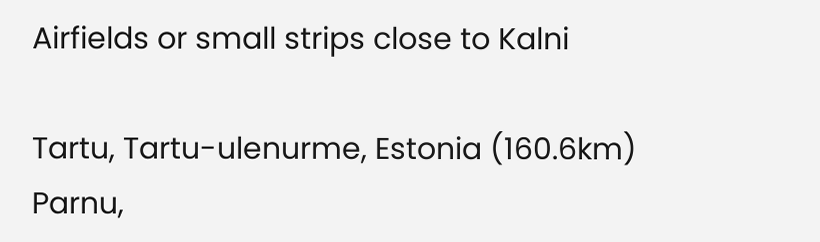Airfields or small strips close to Kalni

Tartu, Tartu-ulenurme, Estonia (160.6km)
Parnu,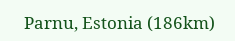Parnu, Estonia (186km)